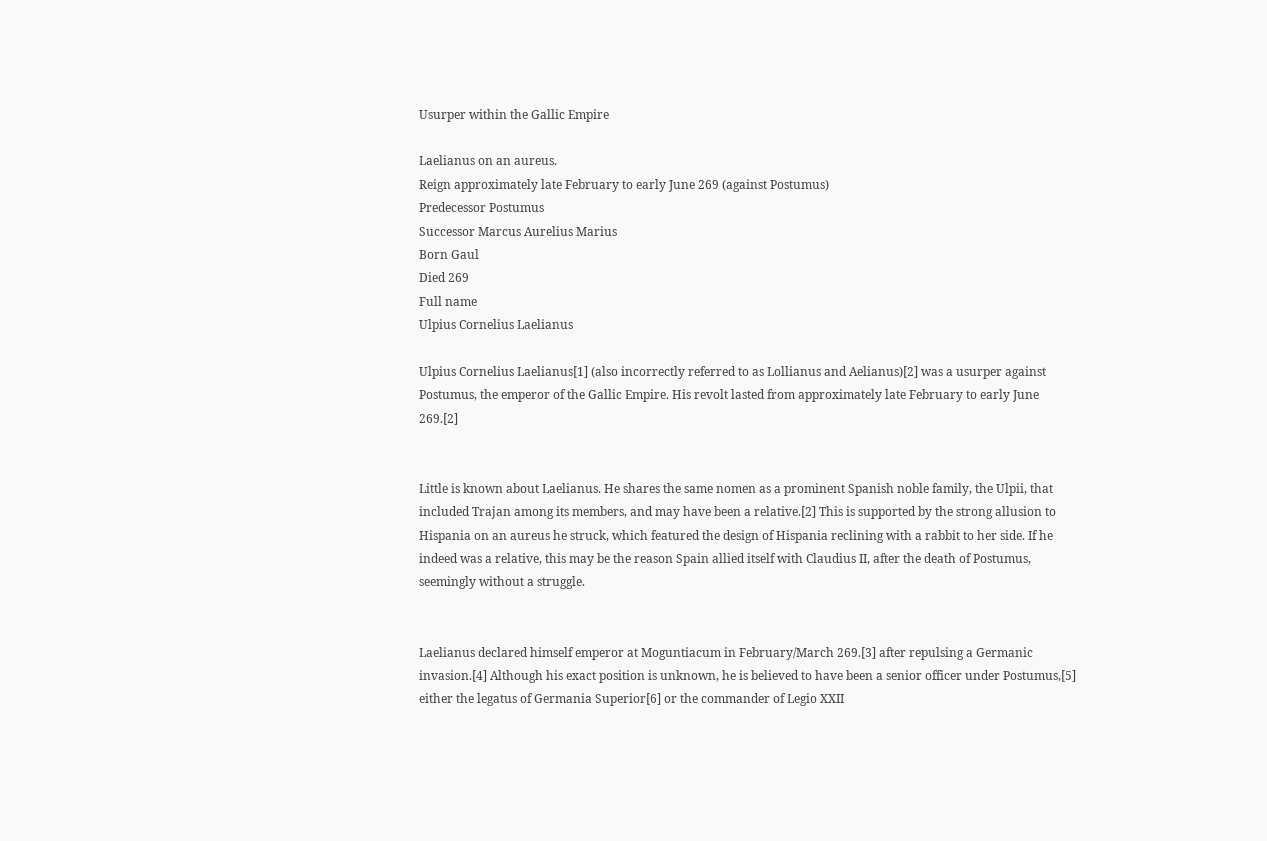Usurper within the Gallic Empire

Laelianus on an aureus.
Reign approximately late February to early June 269 (against Postumus)
Predecessor Postumus
Successor Marcus Aurelius Marius
Born Gaul
Died 269
Full name
Ulpius Cornelius Laelianus

Ulpius Cornelius Laelianus[1] (also incorrectly referred to as Lollianus and Aelianus)[2] was a usurper against Postumus, the emperor of the Gallic Empire. His revolt lasted from approximately late February to early June 269.[2]


Little is known about Laelianus. He shares the same nomen as a prominent Spanish noble family, the Ulpii, that included Trajan among its members, and may have been a relative.[2] This is supported by the strong allusion to Hispania on an aureus he struck, which featured the design of Hispania reclining with a rabbit to her side. If he indeed was a relative, this may be the reason Spain allied itself with Claudius II, after the death of Postumus, seemingly without a struggle.


Laelianus declared himself emperor at Moguntiacum in February/March 269.[3] after repulsing a Germanic invasion.[4] Although his exact position is unknown, he is believed to have been a senior officer under Postumus,[5] either the legatus of Germania Superior[6] or the commander of Legio XXII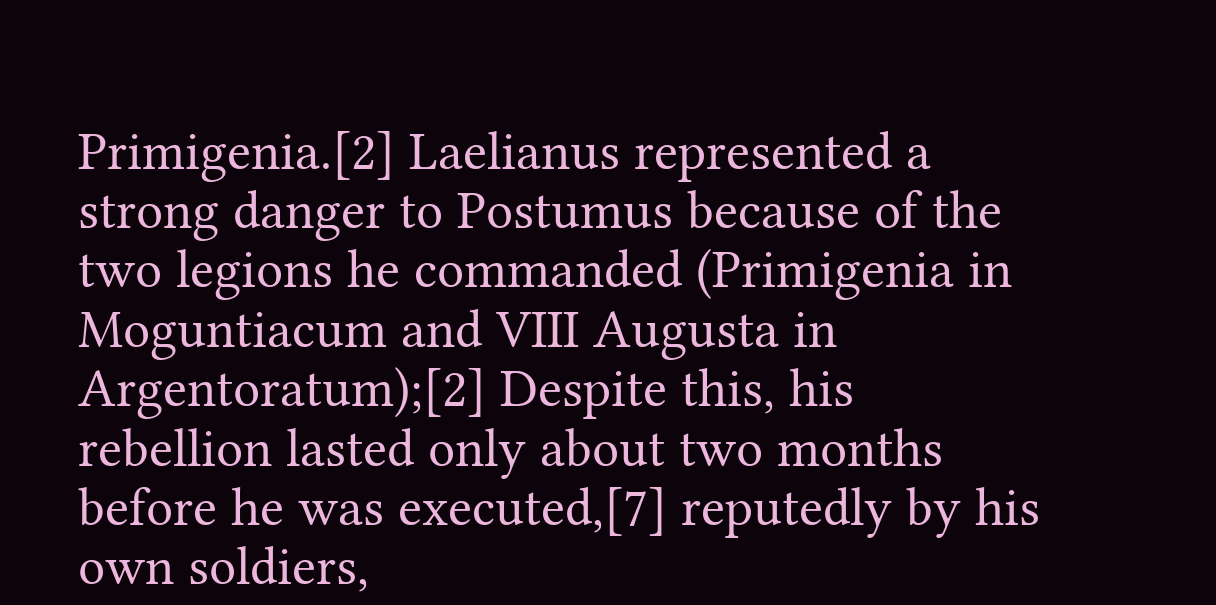Primigenia.[2] Laelianus represented a strong danger to Postumus because of the two legions he commanded (Primigenia in Moguntiacum and VIII Augusta in Argentoratum);[2] Despite this, his rebellion lasted only about two months before he was executed,[7] reputedly by his own soldiers,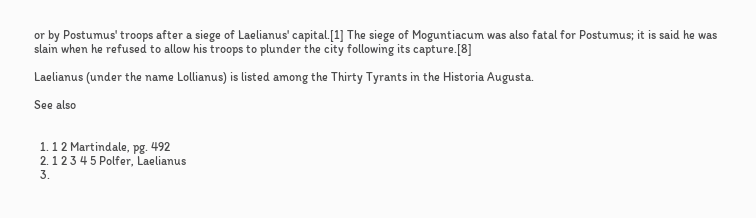or by Postumus' troops after a siege of Laelianus' capital.[1] The siege of Moguntiacum was also fatal for Postumus; it is said he was slain when he refused to allow his troops to plunder the city following its capture.[8]

Laelianus (under the name Lollianus) is listed among the Thirty Tyrants in the Historia Augusta.

See also


  1. 1 2 Martindale, pg. 492
  2. 1 2 3 4 5 Polfer, Laelianus
  3.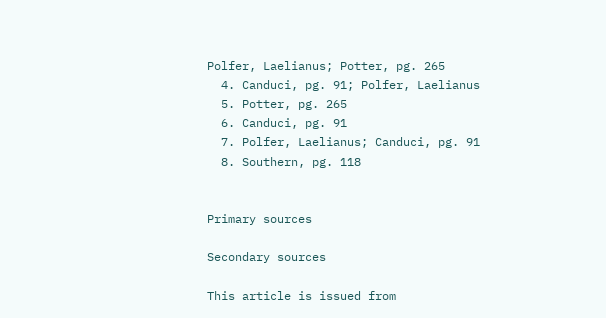Polfer, Laelianus; Potter, pg. 265
  4. Canduci, pg. 91; Polfer, Laelianus
  5. Potter, pg. 265
  6. Canduci, pg. 91
  7. Polfer, Laelianus; Canduci, pg. 91
  8. Southern, pg. 118


Primary sources

Secondary sources

This article is issued from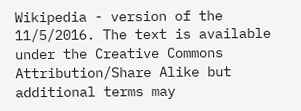Wikipedia - version of the 11/5/2016. The text is available under the Creative Commons Attribution/Share Alike but additional terms may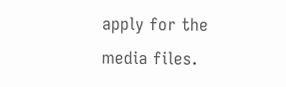apply for the media files.